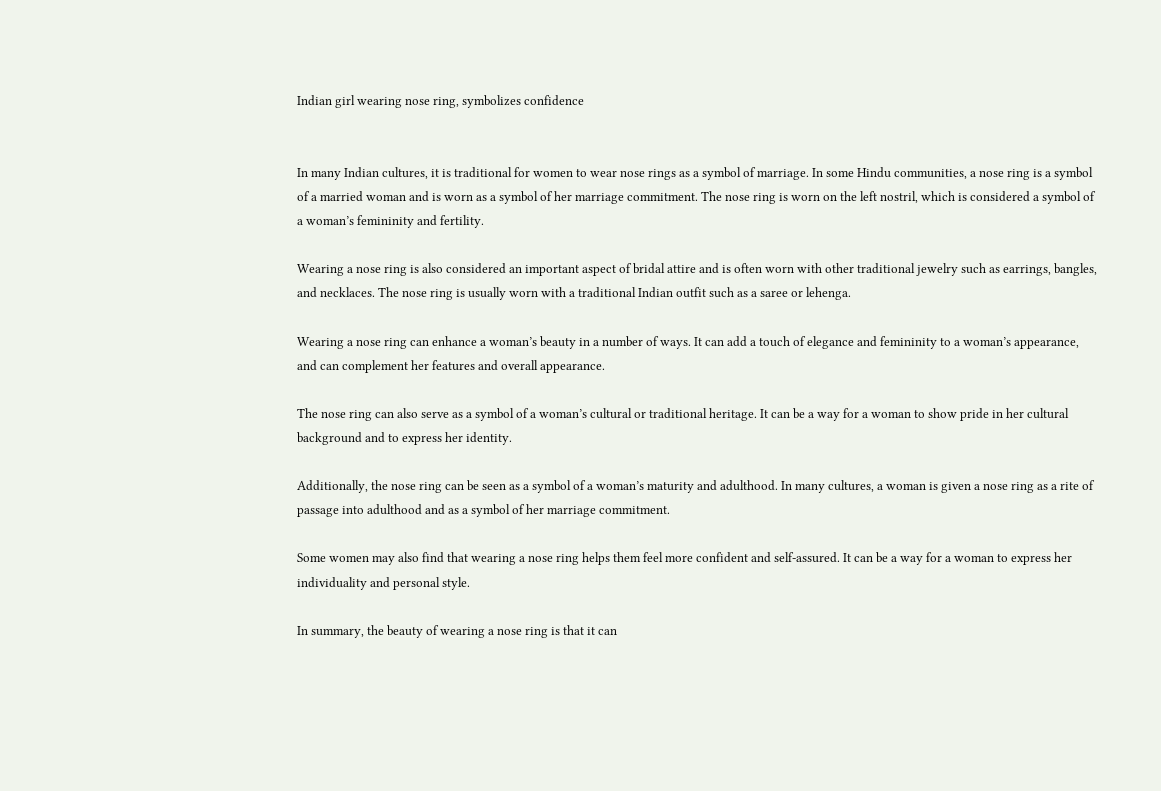Indian girl wearing nose ring, symbolizes confidence


In many Indian cultures, it is traditional for women to wear nose rings as a symbol of marriage. In some Hindu communities, a nose ring is a symbol of a married woman and is worn as a symbol of her marriage commitment. The nose ring is worn on the left nostril, which is considered a symbol of a woman’s femininity and fertility.

Wearing a nose ring is also considered an important aspect of bridal attire and is often worn with other traditional jewelry such as earrings, bangles, and necklaces. The nose ring is usually worn with a traditional Indian outfit such as a saree or lehenga.

Wearing a nose ring can enhance a woman’s beauty in a number of ways. It can add a touch of elegance and femininity to a woman’s appearance, and can complement her features and overall appearance.

The nose ring can also serve as a symbol of a woman’s cultural or traditional heritage. It can be a way for a woman to show pride in her cultural background and to express her identity.

Additionally, the nose ring can be seen as a symbol of a woman’s maturity and adulthood. In many cultures, a woman is given a nose ring as a rite of passage into adulthood and as a symbol of her marriage commitment.

Some women may also find that wearing a nose ring helps them feel more confident and self-assured. It can be a way for a woman to express her individuality and personal style.

In summary, the beauty of wearing a nose ring is that it can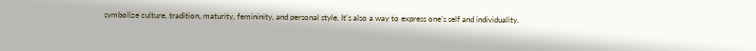symbolize culture, tradition, maturity, femininity, and personal style. It’s also a way to express one’s self and individuality.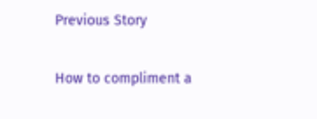Previous Story

How to compliment a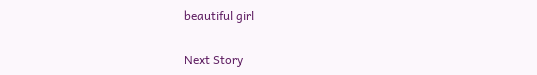beautiful girl

Next Story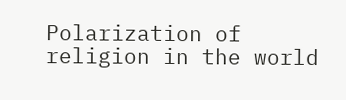Polarization of religion in the world